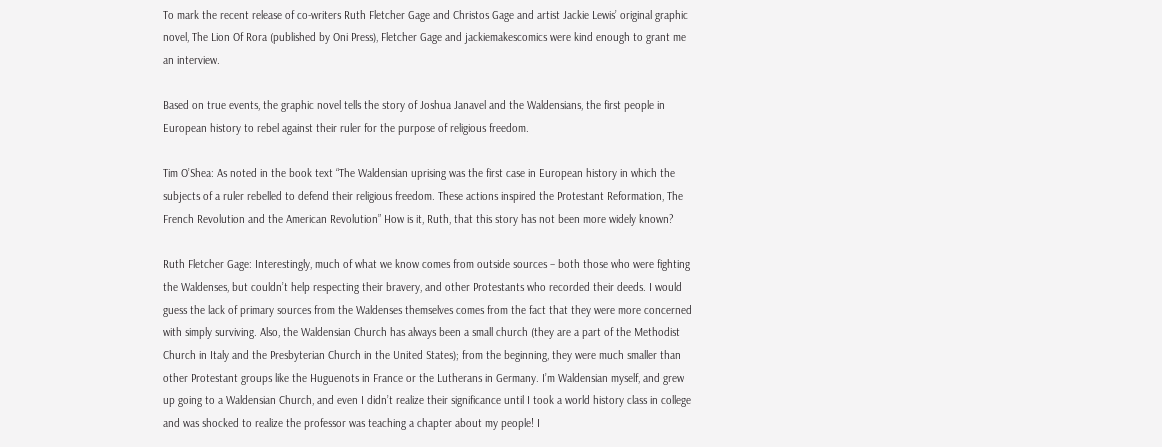To mark the recent release of co-writers Ruth Fletcher Gage and Christos Gage and artist Jackie Lewis’ original graphic novel, The Lion Of Rora (published by Oni Press), Fletcher Gage and jackiemakescomics were kind enough to grant me an interview.

Based on true events, the graphic novel tells the story of Joshua Janavel and the Waldensians, the first people in European history to rebel against their ruler for the purpose of religious freedom.

Tim O’Shea: As noted in the book text “The Waldensian uprising was the first case in European history in which the subjects of a ruler rebelled to defend their religious freedom. These actions inspired the Protestant Reformation, The French Revolution and the American Revolution” How is it, Ruth, that this story has not been more widely known?

Ruth Fletcher Gage: Interestingly, much of what we know comes from outside sources – both those who were fighting the Waldenses, but couldn’t help respecting their bravery, and other Protestants who recorded their deeds. I would guess the lack of primary sources from the Waldenses themselves comes from the fact that they were more concerned with simply surviving. Also, the Waldensian Church has always been a small church (they are a part of the Methodist Church in Italy and the Presbyterian Church in the United States); from the beginning, they were much smaller than other Protestant groups like the Huguenots in France or the Lutherans in Germany. I’m Waldensian myself, and grew up going to a Waldensian Church, and even I didn’t realize their significance until I took a world history class in college and was shocked to realize the professor was teaching a chapter about my people! I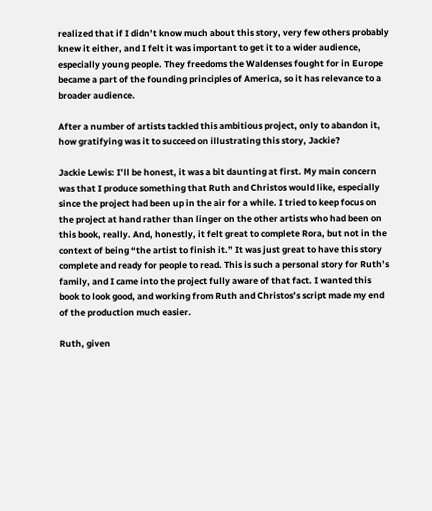realized that if I didn’t know much about this story, very few others probably knew it either, and I felt it was important to get it to a wider audience, especially young people. They freedoms the Waldenses fought for in Europe became a part of the founding principles of America, so it has relevance to a broader audience.

After a number of artists tackled this ambitious project, only to abandon it, how gratifying was it to succeed on illustrating this story, Jackie?

Jackie Lewis: I’ll be honest, it was a bit daunting at first. My main concern was that I produce something that Ruth and Christos would like, especially since the project had been up in the air for a while. I tried to keep focus on the project at hand rather than linger on the other artists who had been on this book, really. And, honestly, it felt great to complete Rora, but not in the context of being “the artist to finish it.” It was just great to have this story complete and ready for people to read. This is such a personal story for Ruth’s family, and I came into the project fully aware of that fact. I wanted this book to look good, and working from Ruth and Christos’s script made my end of the production much easier.

Ruth, given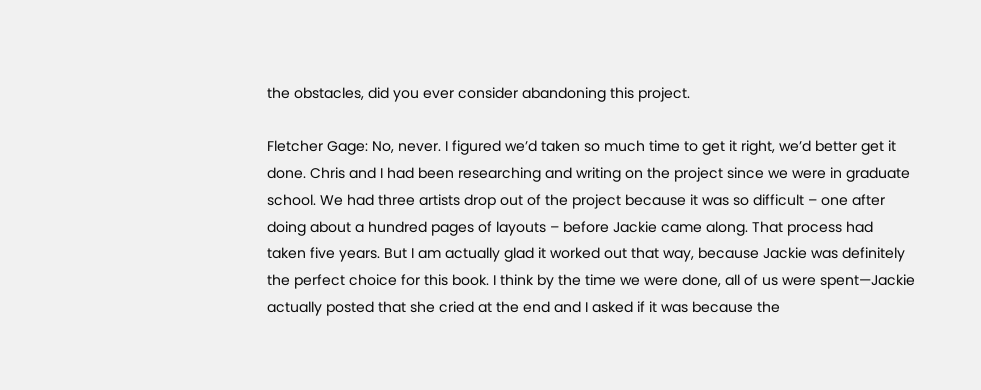the obstacles, did you ever consider abandoning this project.

Fletcher Gage: No, never. I figured we’d taken so much time to get it right, we’d better get it done. Chris and I had been researching and writing on the project since we were in graduate school. We had three artists drop out of the project because it was so difficult – one after doing about a hundred pages of layouts – before Jackie came along. That process had taken five years. But I am actually glad it worked out that way, because Jackie was definitely the perfect choice for this book. I think by the time we were done, all of us were spent—Jackie actually posted that she cried at the end and I asked if it was because the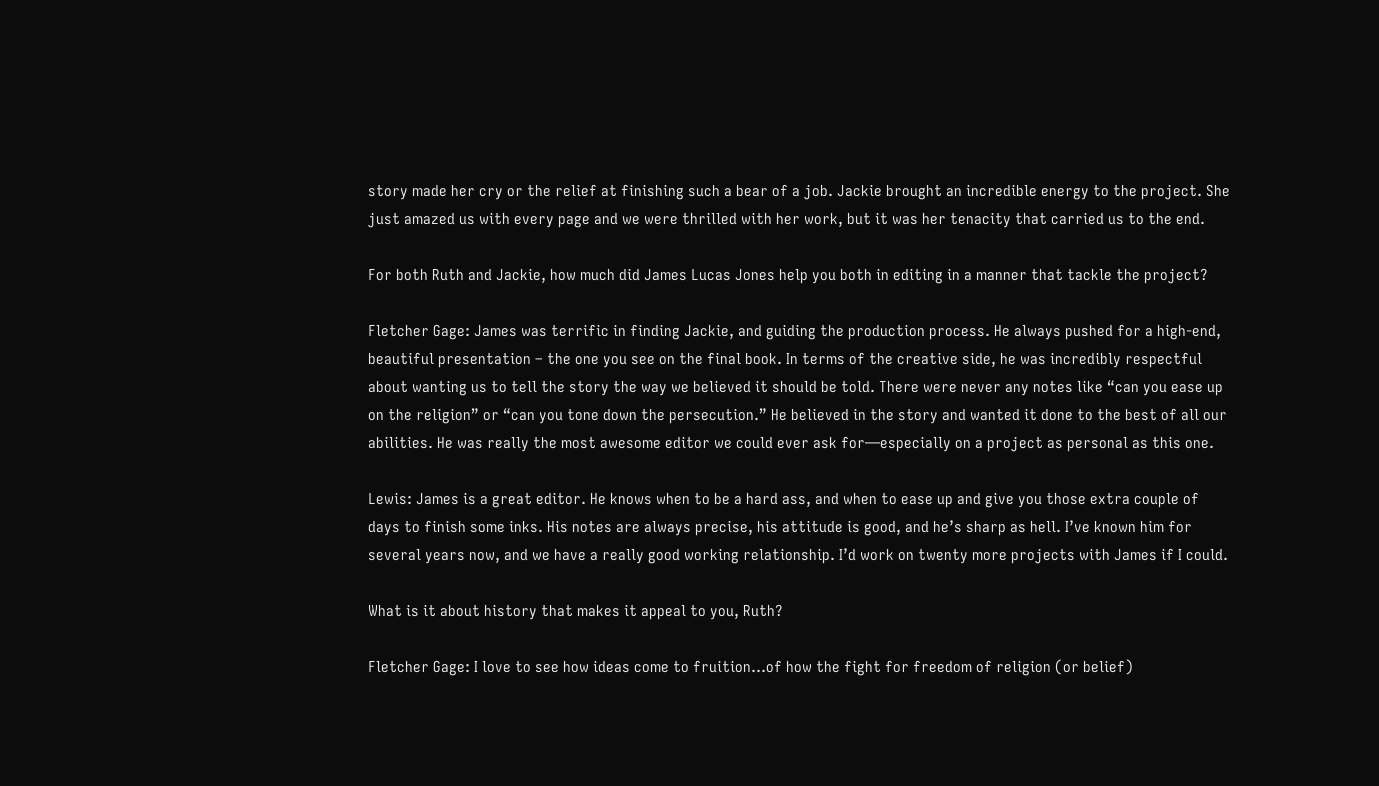story made her cry or the relief at finishing such a bear of a job. Jackie brought an incredible energy to the project. She just amazed us with every page and we were thrilled with her work, but it was her tenacity that carried us to the end.

For both Ruth and Jackie, how much did James Lucas Jones help you both in editing in a manner that tackle the project?

Fletcher Gage: James was terrific in finding Jackie, and guiding the production process. He always pushed for a high-end, beautiful presentation – the one you see on the final book. In terms of the creative side, he was incredibly respectful about wanting us to tell the story the way we believed it should be told. There were never any notes like “can you ease up on the religion” or “can you tone down the persecution.” He believed in the story and wanted it done to the best of all our abilities. He was really the most awesome editor we could ever ask for—especially on a project as personal as this one.

Lewis: James is a great editor. He knows when to be a hard ass, and when to ease up and give you those extra couple of days to finish some inks. His notes are always precise, his attitude is good, and he’s sharp as hell. I’ve known him for several years now, and we have a really good working relationship. I’d work on twenty more projects with James if I could.

What is it about history that makes it appeal to you, Ruth?

Fletcher Gage: I love to see how ideas come to fruition…of how the fight for freedom of religion (or belief)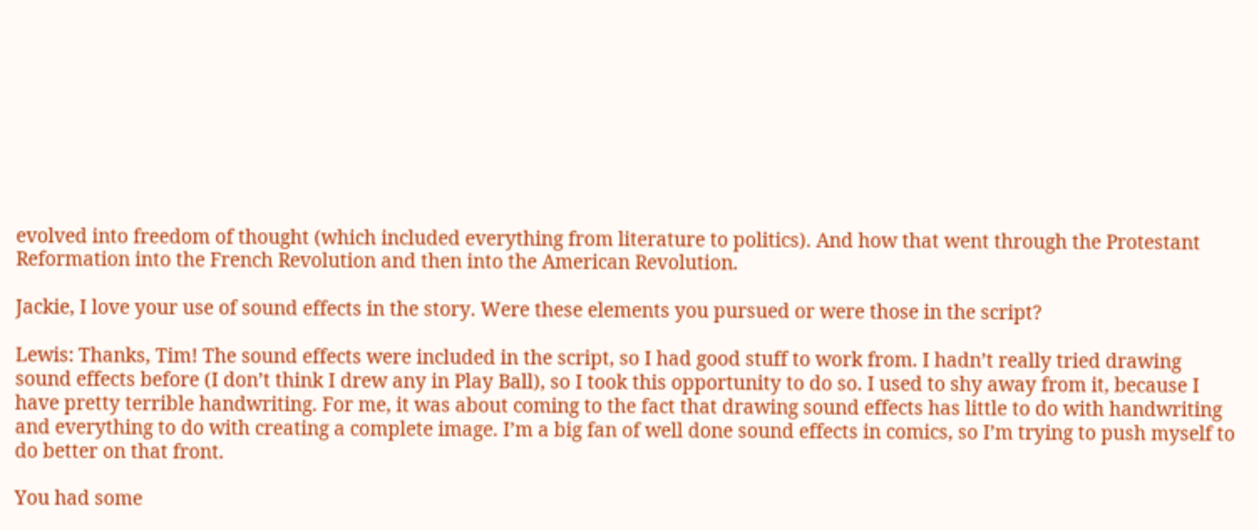evolved into freedom of thought (which included everything from literature to politics). And how that went through the Protestant Reformation into the French Revolution and then into the American Revolution.

Jackie, I love your use of sound effects in the story. Were these elements you pursued or were those in the script?

Lewis: Thanks, Tim! The sound effects were included in the script, so I had good stuff to work from. I hadn’t really tried drawing sound effects before (I don’t think I drew any in Play Ball), so I took this opportunity to do so. I used to shy away from it, because I have pretty terrible handwriting. For me, it was about coming to the fact that drawing sound effects has little to do with handwriting and everything to do with creating a complete image. I’m a big fan of well done sound effects in comics, so I’m trying to push myself to do better on that front.

You had some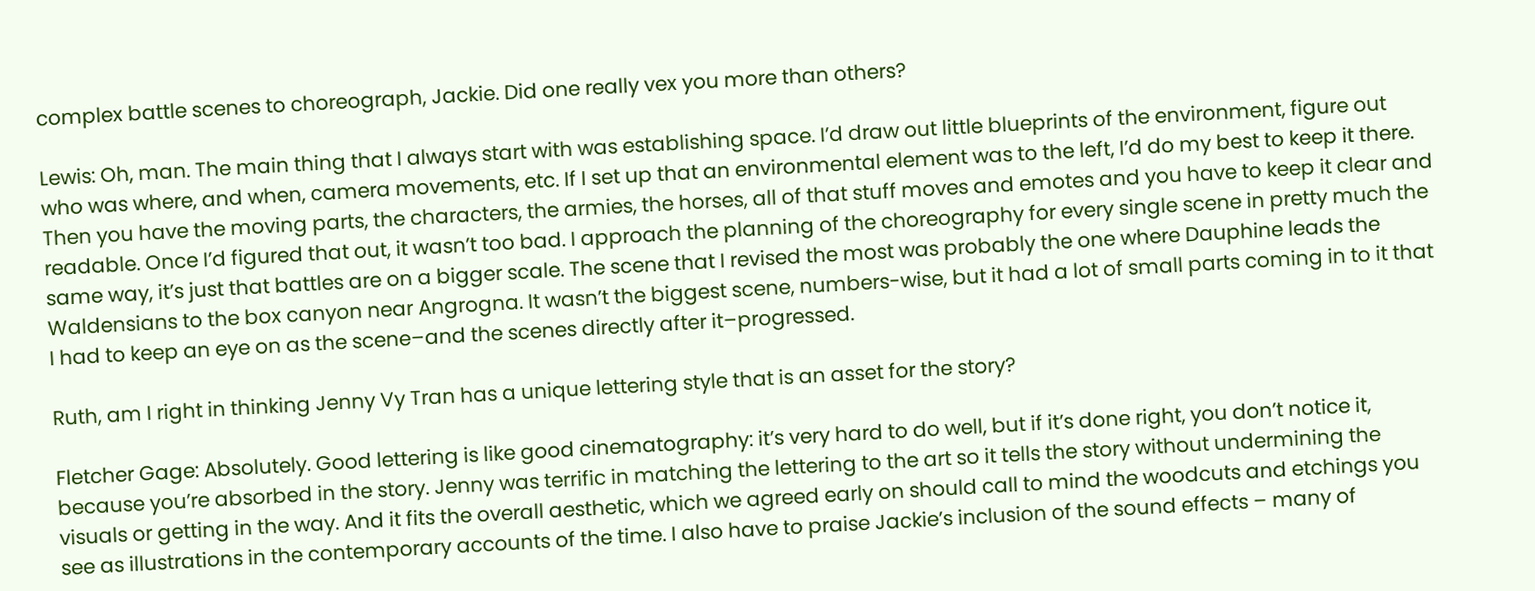complex battle scenes to choreograph, Jackie. Did one really vex you more than others?

Lewis: Oh, man. The main thing that I always start with was establishing space. I’d draw out little blueprints of the environment, figure out who was where, and when, camera movements, etc. If I set up that an environmental element was to the left, I’d do my best to keep it there. Then you have the moving parts, the characters, the armies, the horses, all of that stuff moves and emotes and you have to keep it clear and readable. Once I’d figured that out, it wasn’t too bad. I approach the planning of the choreography for every single scene in pretty much the same way, it’s just that battles are on a bigger scale. The scene that I revised the most was probably the one where Dauphine leads the Waldensians to the box canyon near Angrogna. It wasn’t the biggest scene, numbers-wise, but it had a lot of small parts coming in to it that I had to keep an eye on as the scene–and the scenes directly after it–progressed.

Ruth, am I right in thinking Jenny Vy Tran has a unique lettering style that is an asset for the story?

Fletcher Gage: Absolutely. Good lettering is like good cinematography: it’s very hard to do well, but if it’s done right, you don’t notice it, because you’re absorbed in the story. Jenny was terrific in matching the lettering to the art so it tells the story without undermining the visuals or getting in the way. And it fits the overall aesthetic, which we agreed early on should call to mind the woodcuts and etchings you see as illustrations in the contemporary accounts of the time. I also have to praise Jackie’s inclusion of the sound effects – many of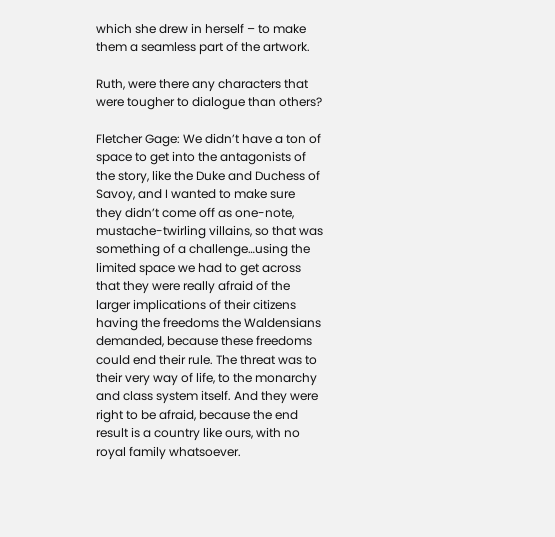which she drew in herself – to make them a seamless part of the artwork.

Ruth, were there any characters that were tougher to dialogue than others?

Fletcher Gage: We didn’t have a ton of space to get into the antagonists of the story, like the Duke and Duchess of Savoy, and I wanted to make sure they didn’t come off as one-note, mustache-twirling villains, so that was something of a challenge…using the limited space we had to get across that they were really afraid of the larger implications of their citizens having the freedoms the Waldensians demanded, because these freedoms could end their rule. The threat was to their very way of life, to the monarchy and class system itself. And they were right to be afraid, because the end result is a country like ours, with no royal family whatsoever.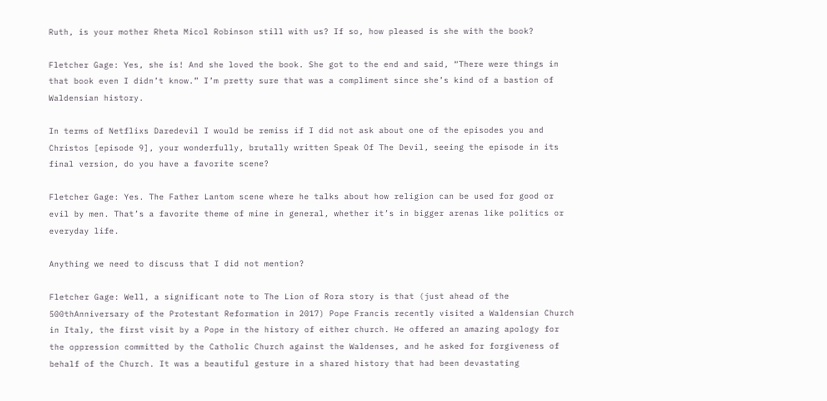Ruth, is your mother Rheta Micol Robinson still with us? If so, how pleased is she with the book?

Fletcher Gage: Yes, she is! And she loved the book. She got to the end and said, “There were things in that book even I didn’t know.” I’m pretty sure that was a compliment since she’s kind of a bastion of Waldensian history.

In terms of Netflixs Daredevil I would be remiss if I did not ask about one of the episodes you and Christos [episode 9], your wonderfully, brutally written Speak Of The Devil, seeing the episode in its final version, do you have a favorite scene?

Fletcher Gage: Yes. The Father Lantom scene where he talks about how religion can be used for good or evil by men. That’s a favorite theme of mine in general, whether it’s in bigger arenas like politics or everyday life.

Anything we need to discuss that I did not mention?

Fletcher Gage: Well, a significant note to The Lion of Rora story is that (just ahead of the 500thAnniversary of the Protestant Reformation in 2017) Pope Francis recently visited a Waldensian Church in Italy, the first visit by a Pope in the history of either church. He offered an amazing apology for the oppression committed by the Catholic Church against the Waldenses, and he asked for forgiveness of behalf of the Church. It was a beautiful gesture in a shared history that had been devastating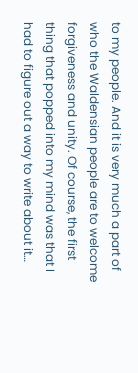to my people. And it is very much a part of who the Waldensian people are to welcome forgiveness and unity. Of course, the first thing that popped into my mind was that I had to figure out a way to write about it…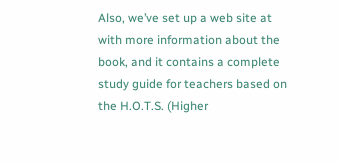Also, we’ve set up a web site at with more information about the book, and it contains a complete study guide for teachers based on the H.O.T.S. (Higher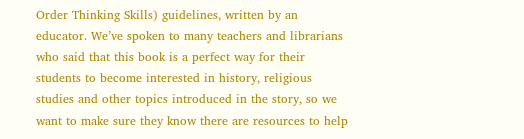Order Thinking Skills) guidelines, written by an educator. We’ve spoken to many teachers and librarians who said that this book is a perfect way for their students to become interested in history, religious studies and other topics introduced in the story, so we want to make sure they know there are resources to help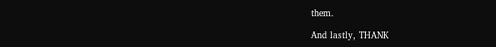them.

And lastly, THANK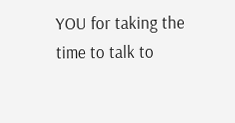YOU for taking the time to talk to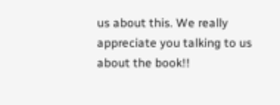us about this. We really appreciate you talking to us about the book!!